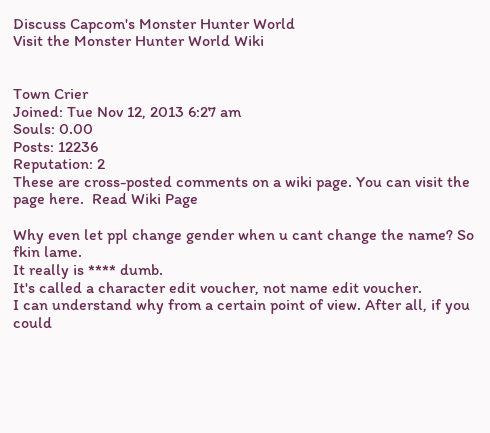Discuss Capcom's Monster Hunter World
Visit the Monster Hunter World Wiki


Town Crier
Joined: Tue Nov 12, 2013 6:27 am
Souls: 0.00
Posts: 12236
Reputation: 2
These are cross-posted comments on a wiki page. You can visit the page here.  Read Wiki Page

Why even let ppl change gender when u cant change the name? So fkin lame.
It really is **** dumb.
It's called a character edit voucher, not name edit voucher.
I can understand why from a certain point of view. After all, if you could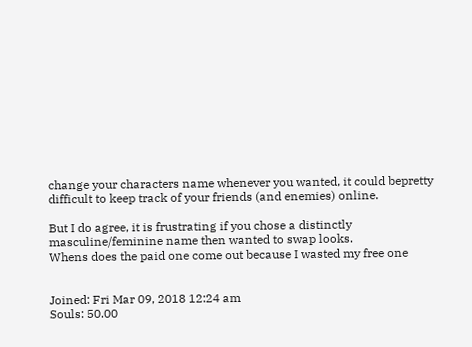change your characters name whenever you wanted, it could bepretty difficult to keep track of your friends (and enemies) online.

But I do agree, it is frustrating if you chose a distinctly masculine/feminine name then wanted to swap looks.
Whens does the paid one come out because I wasted my free one


Joined: Fri Mar 09, 2018 12:24 am
Souls: 50.00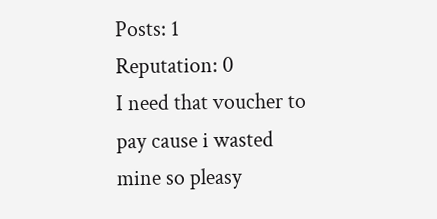Posts: 1
Reputation: 0
I need that voucher to pay cause i wasted mine so pleasy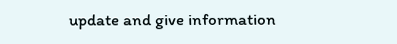update and give information